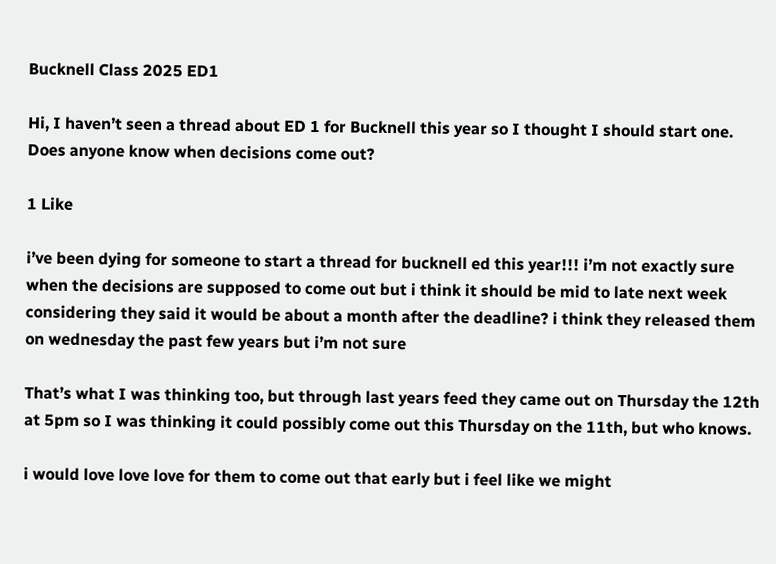Bucknell Class 2025 ED1

Hi, I haven’t seen a thread about ED 1 for Bucknell this year so I thought I should start one. Does anyone know when decisions come out?

1 Like

i’ve been dying for someone to start a thread for bucknell ed this year!!! i’m not exactly sure when the decisions are supposed to come out but i think it should be mid to late next week considering they said it would be about a month after the deadline? i think they released them on wednesday the past few years but i’m not sure

That’s what I was thinking too, but through last years feed they came out on Thursday the 12th at 5pm so I was thinking it could possibly come out this Thursday on the 11th, but who knows.

i would love love love for them to come out that early but i feel like we might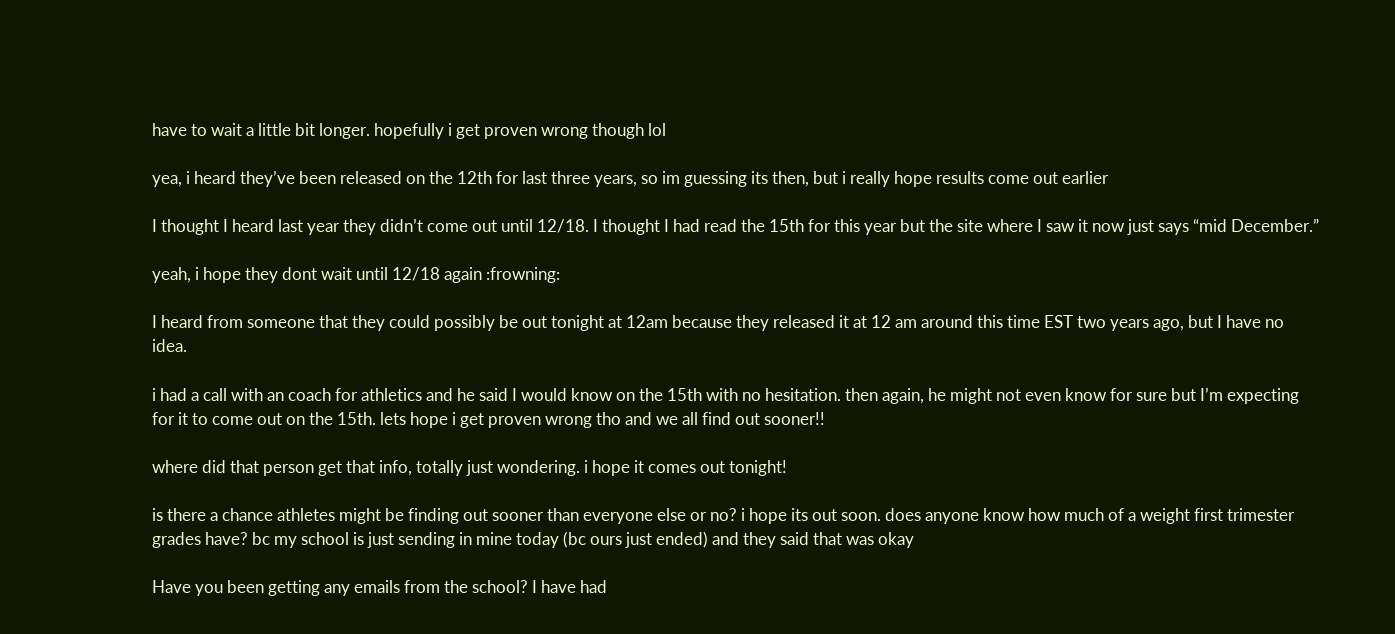have to wait a little bit longer. hopefully i get proven wrong though lol

yea, i heard they’ve been released on the 12th for last three years, so im guessing its then, but i really hope results come out earlier

I thought I heard last year they didn’t come out until 12/18. I thought I had read the 15th for this year but the site where I saw it now just says “mid December.”

yeah, i hope they dont wait until 12/18 again :frowning:

I heard from someone that they could possibly be out tonight at 12am because they released it at 12 am around this time EST two years ago, but I have no idea.

i had a call with an coach for athletics and he said I would know on the 15th with no hesitation. then again, he might not even know for sure but I’m expecting for it to come out on the 15th. lets hope i get proven wrong tho and we all find out sooner!!

where did that person get that info, totally just wondering. i hope it comes out tonight!

is there a chance athletes might be finding out sooner than everyone else or no? i hope its out soon. does anyone know how much of a weight first trimester grades have? bc my school is just sending in mine today (bc ours just ended) and they said that was okay

Have you been getting any emails from the school? I have had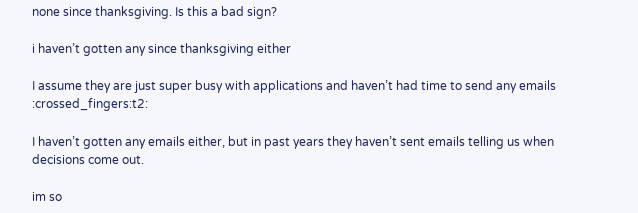none since thanksgiving. Is this a bad sign?

i haven’t gotten any since thanksgiving either

I assume they are just super busy with applications and haven’t had time to send any emails :crossed_fingers:t2:

I haven’t gotten any emails either, but in past years they haven’t sent emails telling us when decisions come out.

im so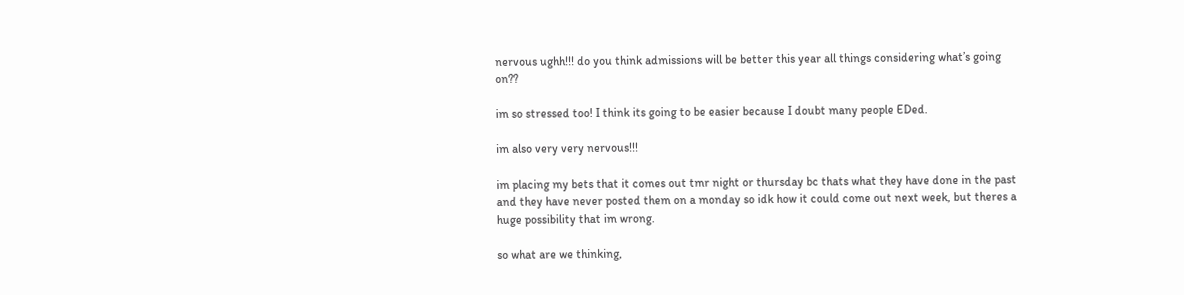nervous ughh!!! do you think admissions will be better this year all things considering what’s going on??

im so stressed too! I think its going to be easier because I doubt many people EDed.

im also very very nervous!!!

im placing my bets that it comes out tmr night or thursday bc thats what they have done in the past and they have never posted them on a monday so idk how it could come out next week, but theres a huge possibility that im wrong.

so what are we thinking,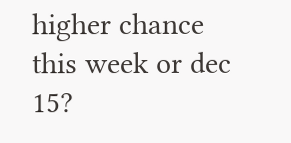higher chance this week or dec 15?